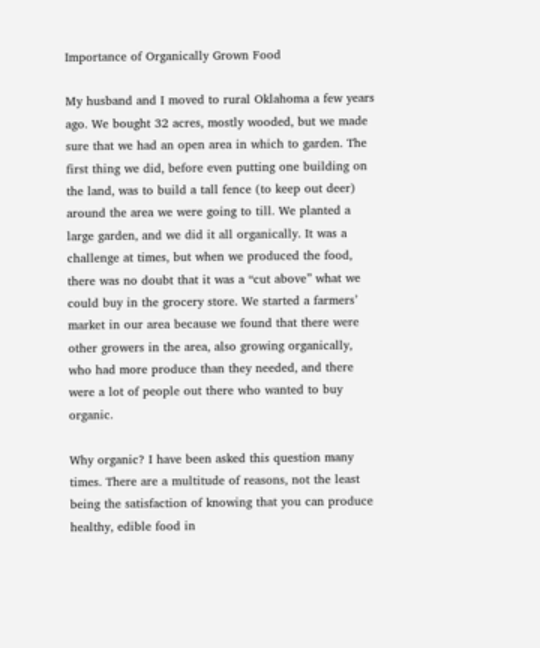Importance of Organically Grown Food

My husband and I moved to rural Oklahoma a few years ago. We bought 32 acres, mostly wooded, but we made sure that we had an open area in which to garden. The first thing we did, before even putting one building on the land, was to build a tall fence (to keep out deer) around the area we were going to till. We planted a large garden, and we did it all organically. It was a challenge at times, but when we produced the food, there was no doubt that it was a “cut above” what we could buy in the grocery store. We started a farmers’ market in our area because we found that there were other growers in the area, also growing organically, who had more produce than they needed, and there were a lot of people out there who wanted to buy organic.

Why organic? I have been asked this question many times. There are a multitude of reasons, not the least being the satisfaction of knowing that you can produce healthy, edible food in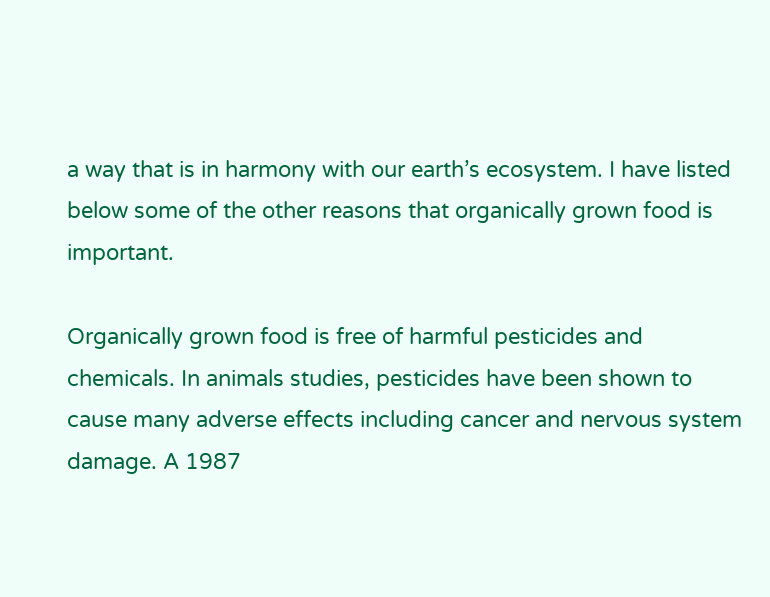a way that is in harmony with our earth’s ecosystem. I have listed below some of the other reasons that organically grown food is important.

Organically grown food is free of harmful pesticides and chemicals. In animals studies, pesticides have been shown to cause many adverse effects including cancer and nervous system damage. A 1987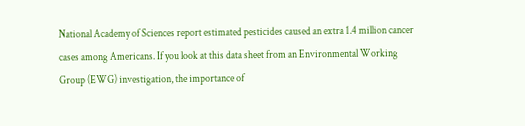National Academy of Sciences report estimated pesticides caused an extra 1.4 million cancer cases among Americans. If you look at this data sheet from an Environmental Working Group (EWG) investigation, the importance of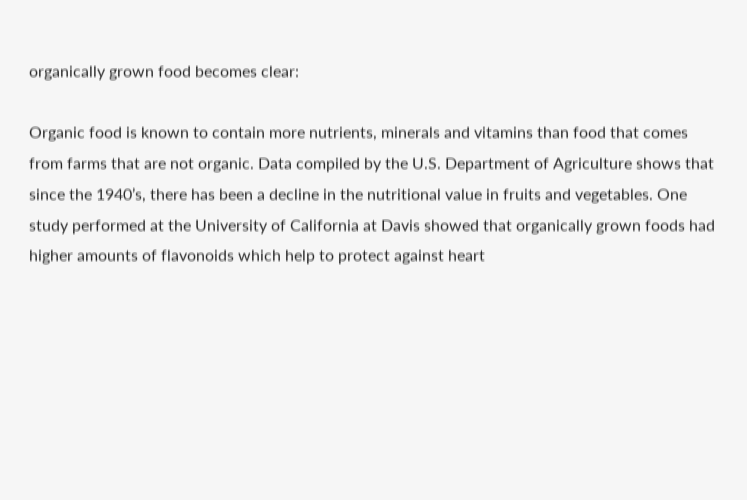organically grown food becomes clear:

Organic food is known to contain more nutrients, minerals and vitamins than food that comes from farms that are not organic. Data compiled by the U.S. Department of Agriculture shows that since the 1940’s, there has been a decline in the nutritional value in fruits and vegetables. One study performed at the University of California at Davis showed that organically grown foods had higher amounts of flavonoids which help to protect against heart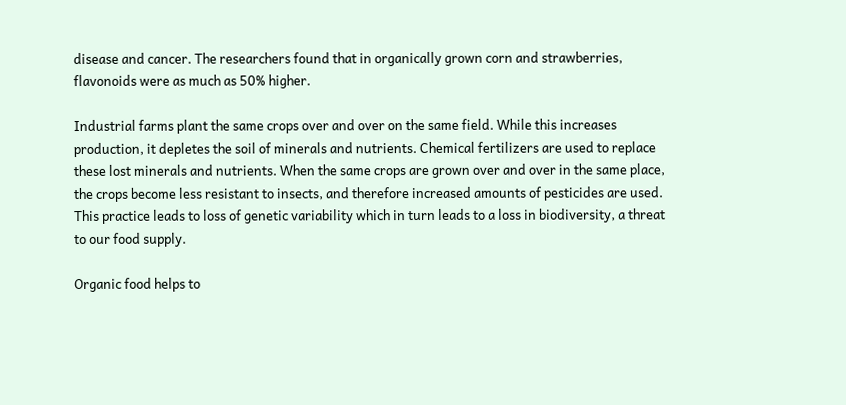disease and cancer. The researchers found that in organically grown corn and strawberries, flavonoids were as much as 50% higher.

Industrial farms plant the same crops over and over on the same field. While this increases production, it depletes the soil of minerals and nutrients. Chemical fertilizers are used to replace these lost minerals and nutrients. When the same crops are grown over and over in the same place, the crops become less resistant to insects, and therefore increased amounts of pesticides are used. This practice leads to loss of genetic variability which in turn leads to a loss in biodiversity, a threat to our food supply.

Organic food helps to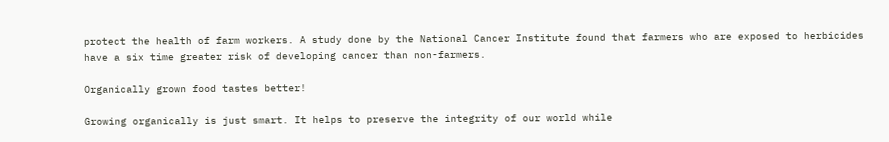protect the health of farm workers. A study done by the National Cancer Institute found that farmers who are exposed to herbicides have a six time greater risk of developing cancer than non-farmers.

Organically grown food tastes better!

Growing organically is just smart. It helps to preserve the integrity of our world while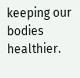keeping our bodies healthier.